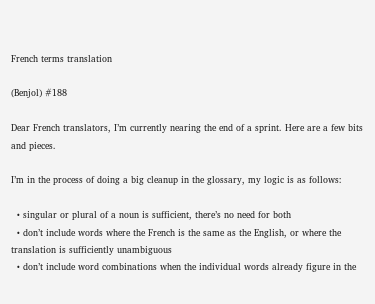French terms translation

(Benjol) #188

Dear French translators, I’m currently nearing the end of a sprint. Here are a few bits and pieces.

I’m in the process of doing a big cleanup in the glossary, my logic is as follows:

  • singular or plural of a noun is sufficient, there’s no need for both
  • don’t include words where the French is the same as the English, or where the translation is sufficiently unambiguous
  • don’t include word combinations when the individual words already figure in the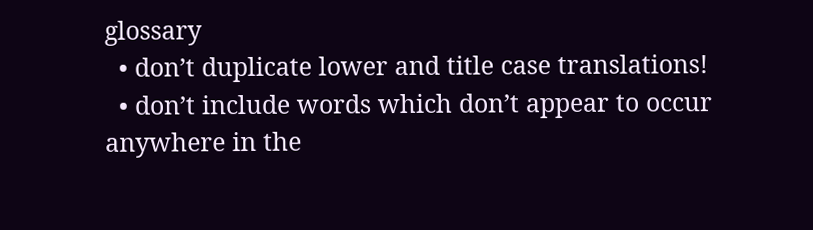glossary
  • don’t duplicate lower and title case translations!
  • don’t include words which don’t appear to occur anywhere in the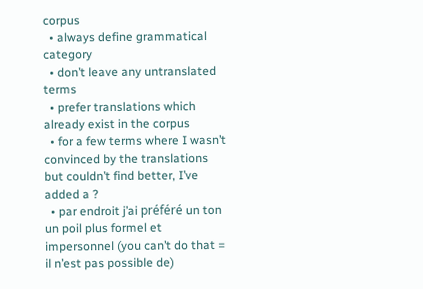corpus
  • always define grammatical category
  • don’t leave any untranslated terms
  • prefer translations which already exist in the corpus
  • for a few terms where I wasn’t convinced by the translations but couldn’t find better, I’ve added a ?
  • par endroit j’ai préféré un ton un poil plus formel et impersonnel (you can’t do that = il n’est pas possible de)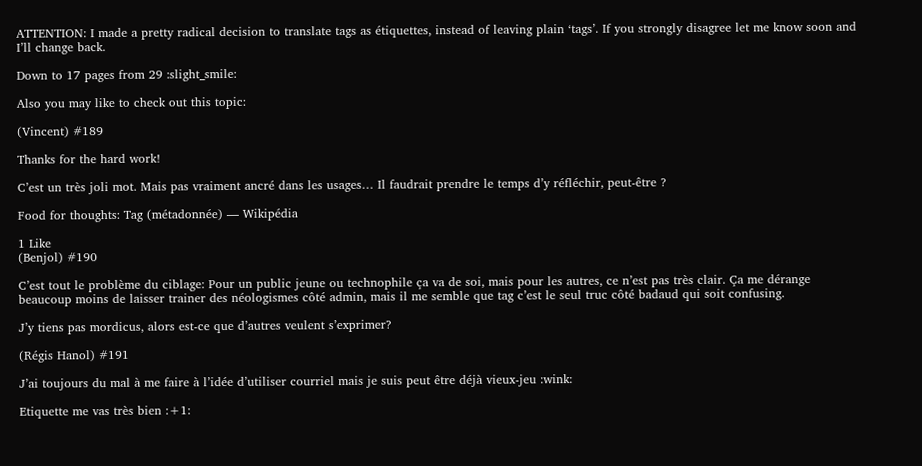ATTENTION: I made a pretty radical decision to translate tags as étiquettes, instead of leaving plain ‘tags’. If you strongly disagree let me know soon and I’ll change back.

Down to 17 pages from 29 :slight_smile:

Also you may like to check out this topic:

(Vincent) #189

Thanks for the hard work!

C’est un très joli mot. Mais pas vraiment ancré dans les usages… Il faudrait prendre le temps d’y réfléchir, peut-être ?

Food for thoughts: Tag (métadonnée) — Wikipédia

1 Like
(Benjol) #190

C’est tout le problème du ciblage: Pour un public jeune ou technophile ça va de soi, mais pour les autres, ce n’est pas très clair. Ça me dérange beaucoup moins de laisser trainer des néologismes côté admin, mais il me semble que tag c’est le seul truc côté badaud qui soit confusing.

J’y tiens pas mordicus, alors est-ce que d’autres veulent s’exprimer?

(Régis Hanol) #191

J’ai toujours du mal à me faire à l’idée d’utiliser courriel mais je suis peut être déjà vieux-jeu :wink:

Etiquette me vas très bien :+1: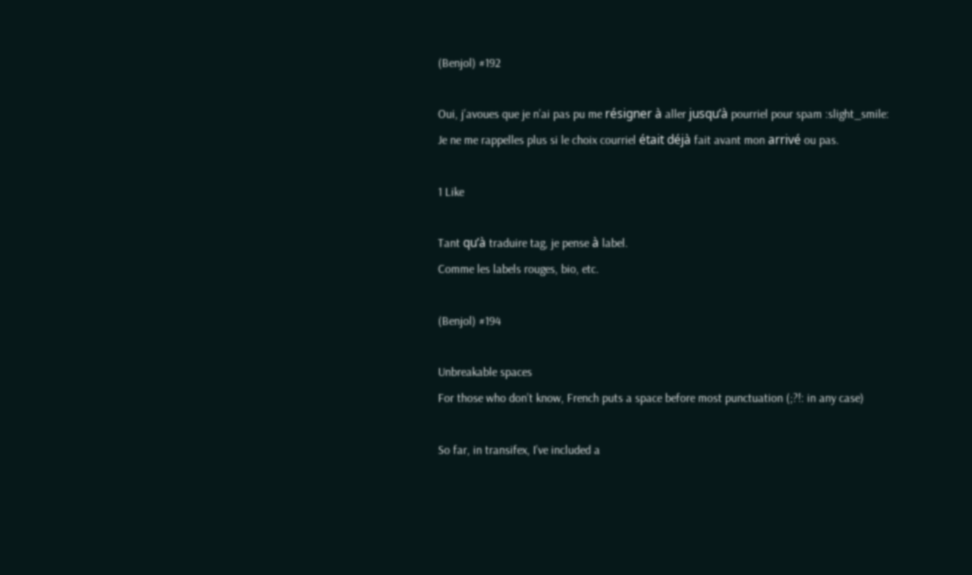(Benjol) #192

Oui, j’avoues que je n’ai pas pu me résigner à aller jusqu’à pourriel pour spam :slight_smile:
Je ne me rappelles plus si le choix courriel était déjà fait avant mon arrivé ou pas.

1 Like

Tant qu’à traduire tag, je pense à label.
Comme les labels rouges, bio, etc.

(Benjol) #194

Unbreakable spaces
For those who don’t know, French puts a space before most punctuation (;?!: in any case)

So far, in transifex, I’ve included a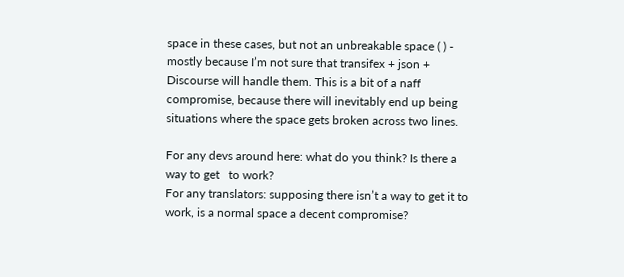space in these cases, but not an unbreakable space ( ) - mostly because I’m not sure that transifex + json + Discourse will handle them. This is a bit of a naff compromise, because there will inevitably end up being situations where the space gets broken across two lines.

For any devs around here: what do you think? Is there a way to get   to work?
For any translators: supposing there isn’t a way to get it to work, is a normal space a decent compromise?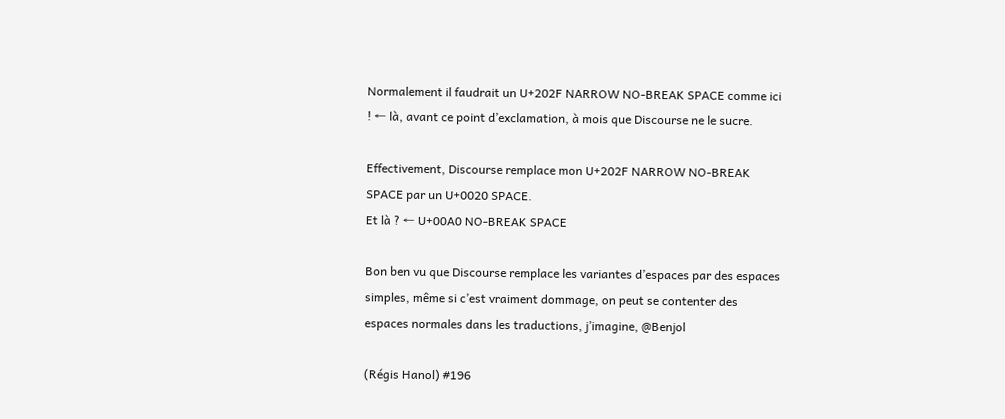Normalement il faudrait un U+202F NARROW NO-BREAK SPACE comme ici ! ← là, avant ce point d’exclamation, à mois que Discourse ne le sucre.

Effectivement, Discourse remplace mon U+202F NARROW NO-BREAK SPACE par un U+0020 SPACE.
Et là ? ← U+00A0 NO-BREAK SPACE

Bon ben vu que Discourse remplace les variantes d’espaces par des espaces simples, même si c’est vraiment dommage, on peut se contenter des espaces normales dans les traductions, j’imagine, @Benjol

(Régis Hanol) #196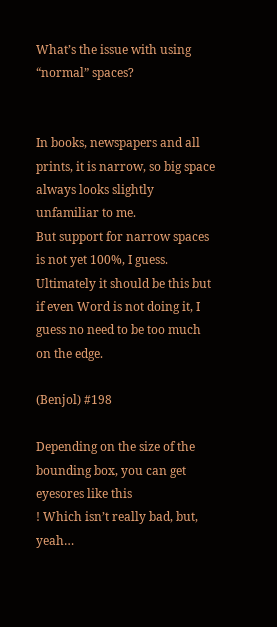What’s the issue with using “normal” spaces?


In books, newspapers and all prints, it is narrow, so big space always looks slightly unfamiliar to me.
But support for narrow spaces is not yet 100%, I guess.
Ultimately it should be this but if even Word is not doing it, I guess no need to be too much on the edge.

(Benjol) #198

Depending on the size of the bounding box, you can get eyesores like this
! Which isn’t really bad, but, yeah…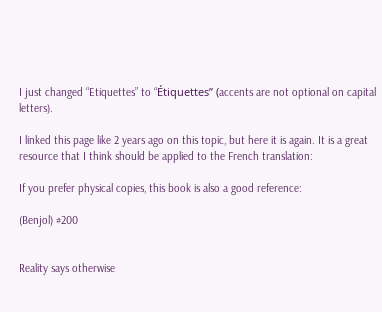I just changed “Etiquettes” to “Étiquettes” (accents are not optional on capital letters).

I linked this page like 2 years ago on this topic, but here it is again. It is a great resource that I think should be applied to the French translation:

If you prefer physical copies, this book is also a good reference:

(Benjol) #200


Reality says otherwise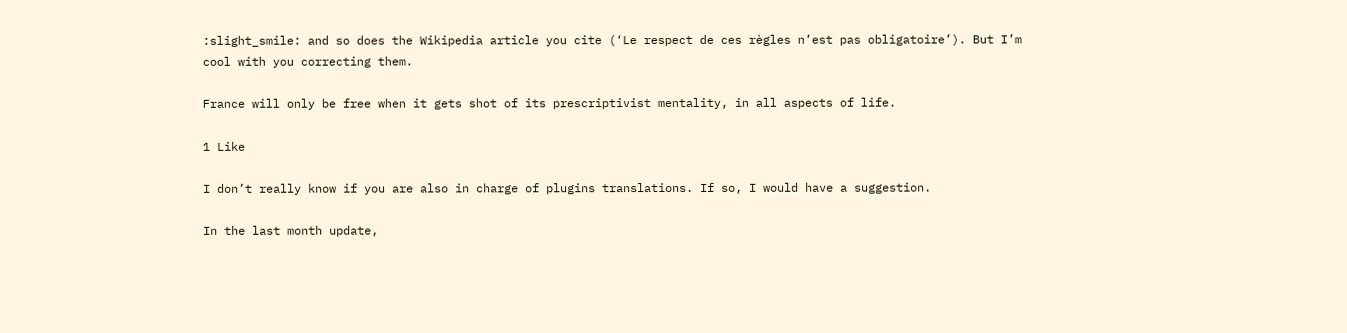:slight_smile: and so does the Wikipedia article you cite (‘Le respect de ces règles n’est pas obligatoire’). But I’m cool with you correcting them.

France will only be free when it gets shot of its prescriptivist mentality, in all aspects of life.

1 Like

I don’t really know if you are also in charge of plugins translations. If so, I would have a suggestion.

In the last month update,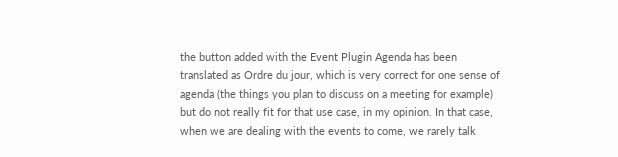the button added with the Event Plugin Agenda has been translated as Ordre du jour, which is very correct for one sense of agenda (the things you plan to discuss on a meeting for example) but do not really fit for that use case, in my opinion. In that case, when we are dealing with the events to come, we rarely talk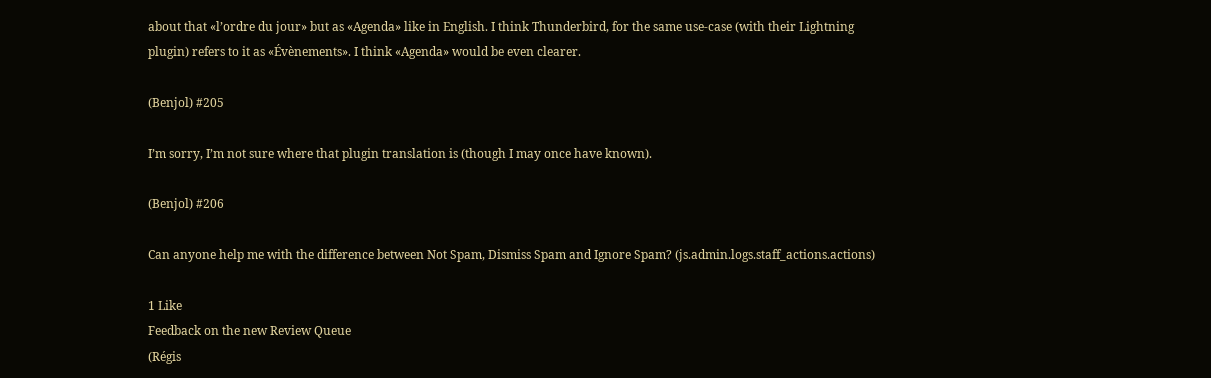about that «l’ordre du jour» but as «Agenda» like in English. I think Thunderbird, for the same use-case (with their Lightning plugin) refers to it as «Évènements». I think «Agenda» would be even clearer.

(Benjol) #205

I’m sorry, I’m not sure where that plugin translation is (though I may once have known).

(Benjol) #206

Can anyone help me with the difference between Not Spam, Dismiss Spam and Ignore Spam? (js.admin.logs.staff_actions.actions)

1 Like
Feedback on the new Review Queue
(Régis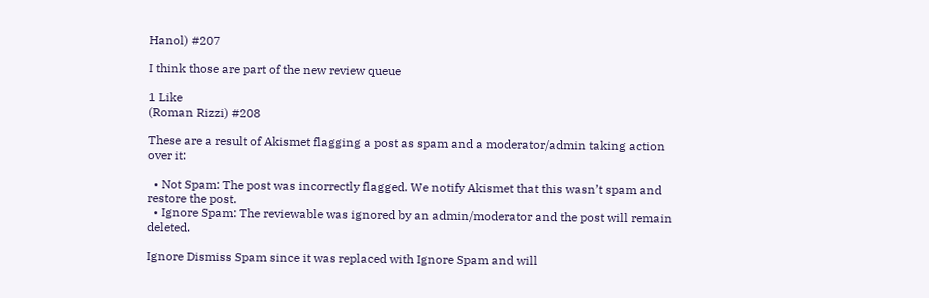Hanol) #207

I think those are part of the new review queue

1 Like
(Roman Rizzi) #208

These are a result of Akismet flagging a post as spam and a moderator/admin taking action over it:

  • Not Spam: The post was incorrectly flagged. We notify Akismet that this wasn’t spam and restore the post.
  • Ignore Spam: The reviewable was ignored by an admin/moderator and the post will remain deleted.

Ignore Dismiss Spam since it was replaced with Ignore Spam and will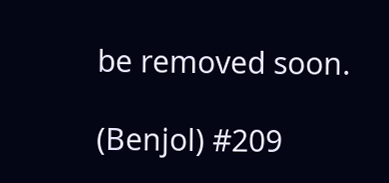be removed soon.

(Benjol) #209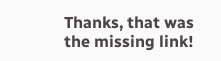Thanks, that was the missing link!